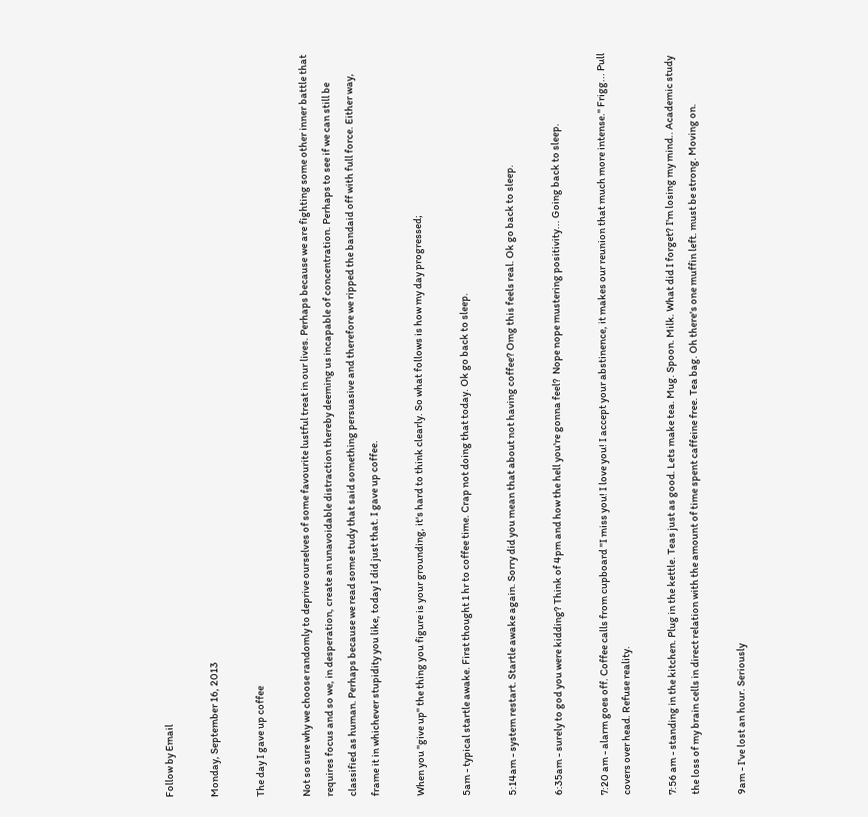Follow by Email

Monday, September 16, 2013

The day I gave up coffee

Not so sure why we choose randomly to deprive ourselves of some favourite lustful treat in our lives. Perhaps because we are fighting some other inner battle that requires focus and so we, in desperation, create an unavoidable distraction thereby deeming us incapable of concentration. Perhaps to see if we can still be classified as human. Perhaps because we read some study that said something persuasive and therefore we ripped the bandaid off with full force. Either way, frame it in whichever stupidity you like, today I did just that. I gave up coffee.

When you "give up" the thing you figure is your grounding, it's hard to think clearly. So what follows is how my day progressed;

5am - typical startle awake. First thought 1 hr to coffee time. Crap not doing that today. Ok go back to sleep.

5:14am - system restart. Startle awake again. Sorry did you mean that about not having coffee? Omg this feels real. Ok go back to sleep.

6:35am - surely to god you were kidding? Think of 4pm and how the hell you're gonna feel?  Nope nope mustering positivity... Going back to sleep.

7:20 am - alarm goes off. Coffee calls from cupboard "I miss you! I love you! I accept your abstinence, it makes our reunion that much more intense." Frigg... Pull covers over head. Refuse reality.

7:56 am - standing in the kitchen. Plug in the kettle. Teas just as good. Lets make tea. Mug. Spoon. Milk. What did I forget? I'm losing my mind.. Academic study the loss of my brain cells in direct relation with the amount of time spent caffeine free. Tea bag. Oh there's one muffin left. must be strong. Moving on.

9am - I've lost an hour. Seriously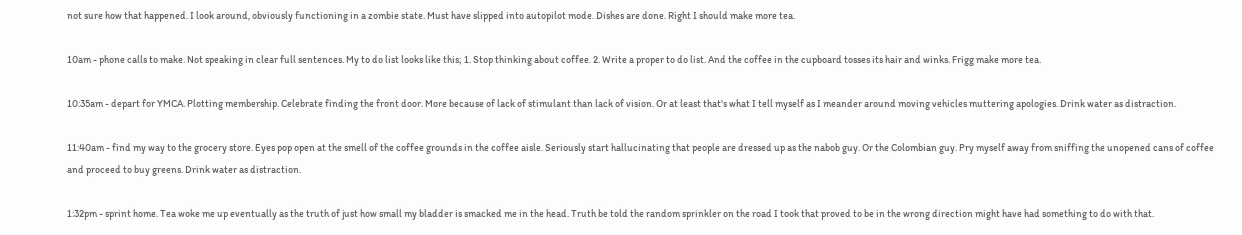not sure how that happened. I look around, obviously functioning in a zombie state. Must have slipped into autopilot mode. Dishes are done. Right I should make more tea.

10am - phone calls to make. Not speaking in clear full sentences. My to do list looks like this; 1. Stop thinking about coffee. 2. Write a proper to do list. And the coffee in the cupboard tosses its hair and winks. Frigg make more tea.

10:35am - depart for YMCA. Plotting membership. Celebrate finding the front door. More because of lack of stimulant than lack of vision. Or at least that's what I tell myself as I meander around moving vehicles muttering apologies. Drink water as distraction.

11:40am - find my way to the grocery store. Eyes pop open at the smell of the coffee grounds in the coffee aisle. Seriously start hallucinating that people are dressed up as the nabob guy. Or the Colombian guy. Pry myself away from sniffing the unopened cans of coffee and proceed to buy greens. Drink water as distraction.

1:32pm - sprint home. Tea woke me up eventually as the truth of just how small my bladder is smacked me in the head. Truth be told the random sprinkler on the road I took that proved to be in the wrong direction might have had something to do with that.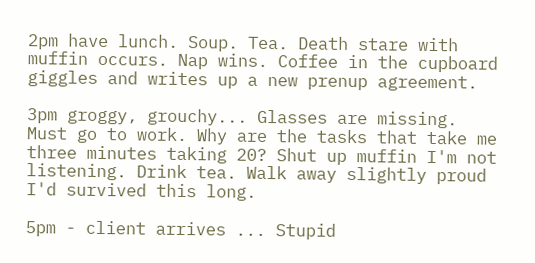2pm have lunch. Soup. Tea. Death stare with muffin occurs. Nap wins. Coffee in the cupboard giggles and writes up a new prenup agreement.

3pm groggy, grouchy... Glasses are missing. Must go to work. Why are the tasks that take me three minutes taking 20? Shut up muffin I'm not listening. Drink tea. Walk away slightly proud I'd survived this long.

5pm - client arrives ... Stupid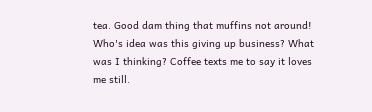tea. Good dam thing that muffins not around!  Who's idea was this giving up business? What was I thinking? Coffee texts me to say it loves me still.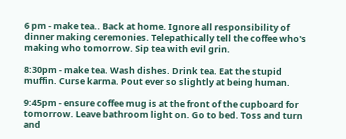6 pm - make tea.. Back at home. Ignore all responsibility of dinner making ceremonies. Telepathically tell the coffee who's making who tomorrow. Sip tea with evil grin.

8:30pm - make tea. Wash dishes. Drink tea. Eat the stupid muffin. Curse karma. Pout ever so slightly at being human.

9:45pm - ensure coffee mug is at the front of the cupboard for tomorrow. Leave bathroom light on. Go to bed. Toss and turn and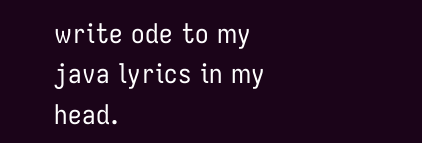write ode to my java lyrics in my head.